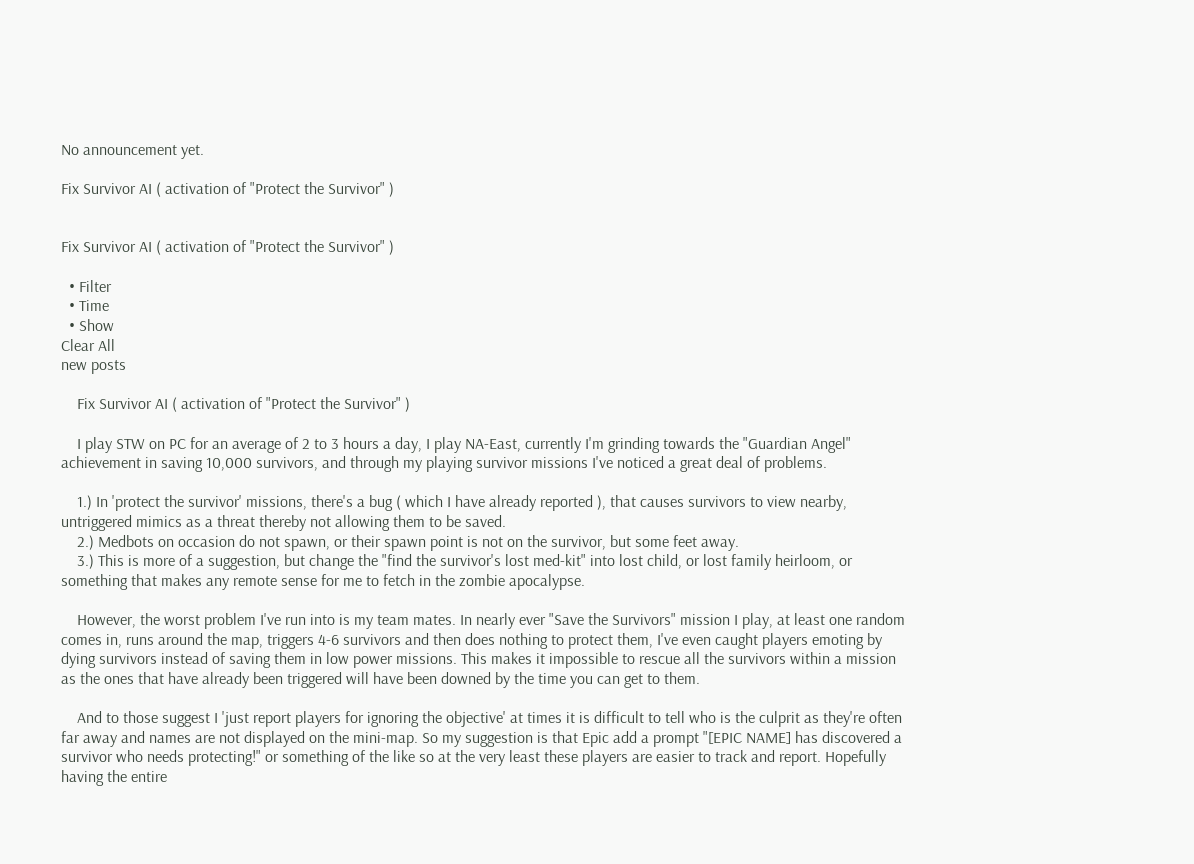No announcement yet.

Fix Survivor AI ( activation of "Protect the Survivor" )


Fix Survivor AI ( activation of "Protect the Survivor" )

  • Filter
  • Time
  • Show
Clear All
new posts

    Fix Survivor AI ( activation of "Protect the Survivor" )

    I play STW on PC for an average of 2 to 3 hours a day, I play NA-East, currently I'm grinding towards the "Guardian Angel" achievement in saving 10,000 survivors, and through my playing survivor missions I've noticed a great deal of problems.

    1.) In 'protect the survivor' missions, there's a bug ( which I have already reported ), that causes survivors to view nearby, untriggered mimics as a threat thereby not allowing them to be saved.
    2.) Medbots on occasion do not spawn, or their spawn point is not on the survivor, but some feet away.
    3.) This is more of a suggestion, but change the "find the survivor's lost med-kit" into lost child, or lost family heirloom, or something that makes any remote sense for me to fetch in the zombie apocalypse.

    However, the worst problem I've run into is my team mates. In nearly ever "Save the Survivors" mission I play, at least one random comes in, runs around the map, triggers 4-6 survivors and then does nothing to protect them, I've even caught players emoting by dying survivors instead of saving them in low power missions. This makes it impossible to rescue all the survivors within a mission as the ones that have already been triggered will have been downed by the time you can get to them.

    And to those suggest I 'just report players for ignoring the objective' at times it is difficult to tell who is the culprit as they're often far away and names are not displayed on the mini-map. So my suggestion is that Epic add a prompt "[EPIC NAME] has discovered a survivor who needs protecting!" or something of the like so at the very least these players are easier to track and report. Hopefully having the entire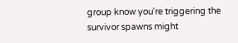group know you're triggering the survivor spawns might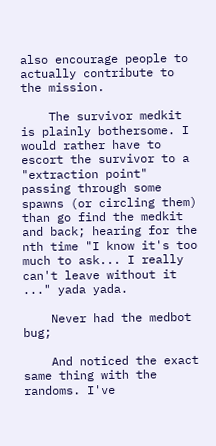also encourage people to actually contribute to the mission.

    The survivor medkit is plainly bothersome. I would rather have to escort the survivor to a "extraction point" passing through some spawns (or circling them) than go find the medkit and back; hearing for the nth time "I know it's too much to ask... I really can't leave without it ..." yada yada.

    Never had the medbot bug;

    And noticed the exact same thing with the randoms. I've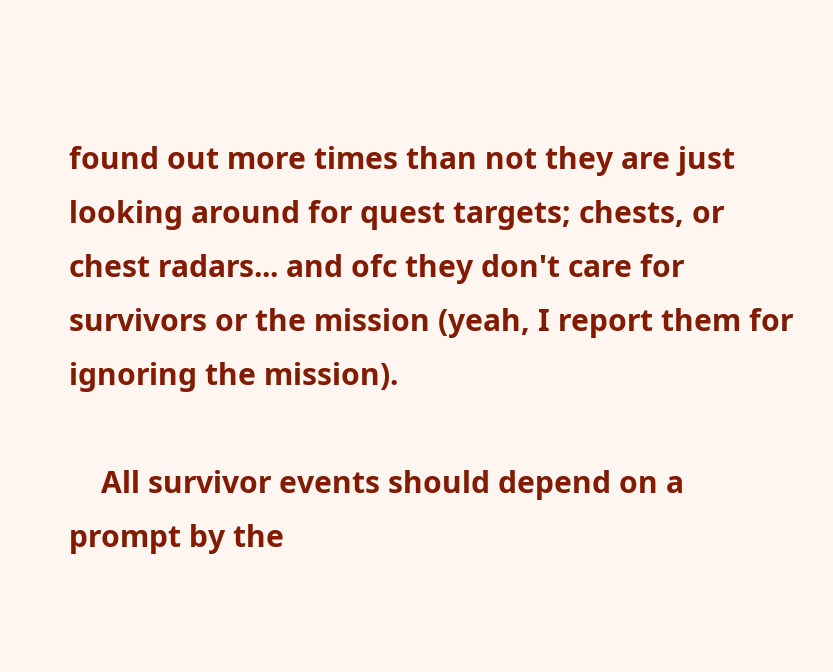found out more times than not they are just looking around for quest targets; chests, or chest radars... and ofc they don't care for survivors or the mission (yeah, I report them for ignoring the mission).

    All survivor events should depend on a prompt by the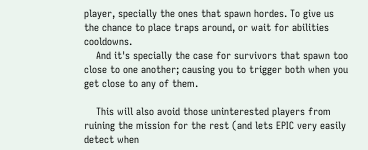player, specially the ones that spawn hordes. To give us the chance to place traps around, or wait for abilities cooldowns.
    And it's specially the case for survivors that spawn too close to one another; causing you to trigger both when you get close to any of them.

    This will also avoid those uninterested players from ruining the mission for the rest (and lets EPIC very easily detect when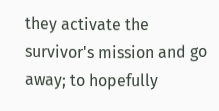they activate the survivor's mission and go away; to hopefully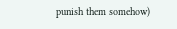punish them somehow)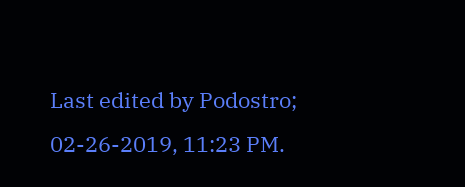Last edited by Podostro; 02-26-2019, 11:23 PM.